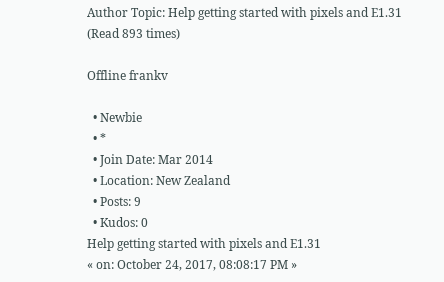Author Topic: Help getting started with pixels and E1.31  (Read 893 times)

Offline frankv

  • Newbie
  • *
  • Join Date: Mar 2014
  • Location: New Zealand
  • Posts: 9
  • Kudos: 0
Help getting started with pixels and E1.31
« on: October 24, 2017, 08:08:17 PM »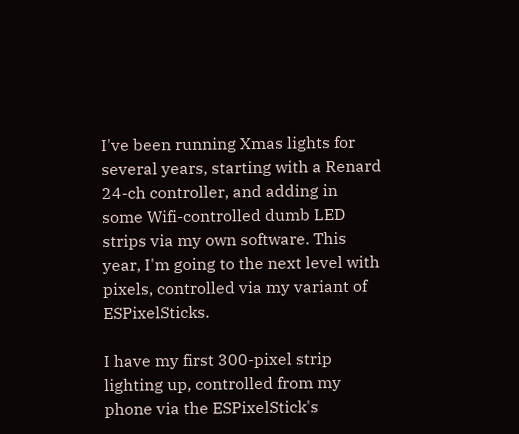I've been running Xmas lights for several years, starting with a Renard 24-ch controller, and adding in some Wifi-controlled dumb LED strips via my own software. This year, I'm going to the next level with pixels, controlled via my variant of ESPixelSticks.

I have my first 300-pixel strip lighting up, controlled from my phone via the ESPixelStick's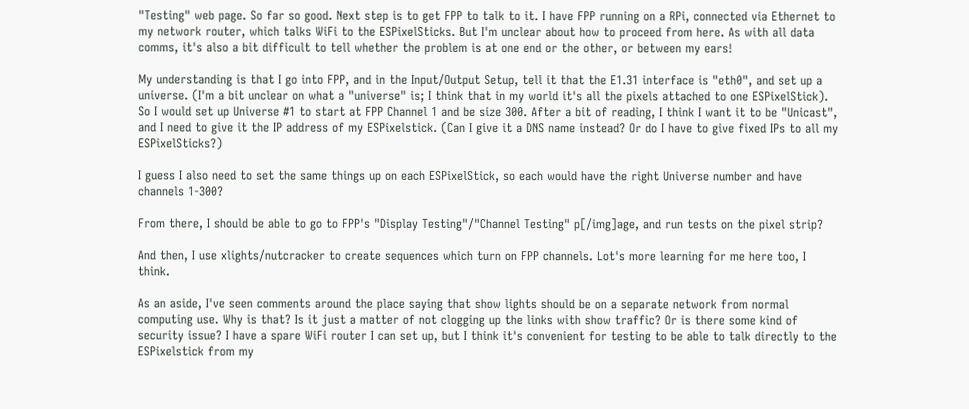"Testing" web page. So far so good. Next step is to get FPP to talk to it. I have FPP running on a RPi, connected via Ethernet to my network router, which talks WiFi to the ESPixelSticks. But I'm unclear about how to proceed from here. As with all data comms, it's also a bit difficult to tell whether the problem is at one end or the other, or between my ears!

My understanding is that I go into FPP, and in the Input/Output Setup, tell it that the E1.31 interface is "eth0", and set up a universe. (I'm a bit unclear on what a "universe" is; I think that in my world it's all the pixels attached to one ESPixelStick). So I would set up Universe #1 to start at FPP Channel 1 and be size 300. After a bit of reading, I think I want it to be "Unicast", and I need to give it the IP address of my ESPixelstick. (Can I give it a DNS name instead? Or do I have to give fixed IPs to all my ESPixelSticks?)

I guess I also need to set the same things up on each ESPixelStick, so each would have the right Universe number and have channels 1-300?

From there, I should be able to go to FPP's "Display Testing"/"Channel Testing" p[/img]age, and run tests on the pixel strip?

And then, I use xlights/nutcracker to create sequences which turn on FPP channels. Lot's more learning for me here too, I think.

As an aside, I've seen comments around the place saying that show lights should be on a separate network from normal computing use. Why is that? Is it just a matter of not clogging up the links with show traffic? Or is there some kind of security issue? I have a spare WiFi router I can set up, but I think it's convenient for testing to be able to talk directly to the ESPixelstick from my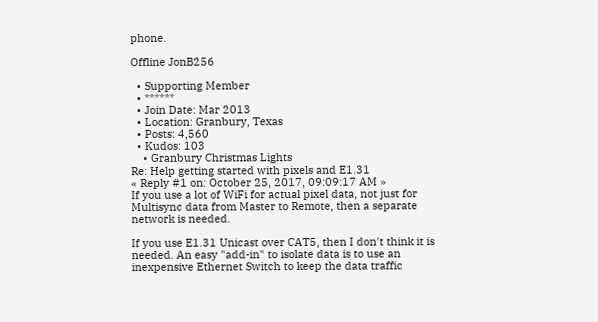phone.

Offline JonB256

  • Supporting Member
  • ******
  • Join Date: Mar 2013
  • Location: Granbury, Texas
  • Posts: 4,560
  • Kudos: 103
    • Granbury Christmas Lights
Re: Help getting started with pixels and E1.31
« Reply #1 on: October 25, 2017, 09:09:17 AM »
If you use a lot of WiFi for actual pixel data, not just for Multisync data from Master to Remote, then a separate network is needed.

If you use E1.31 Unicast over CAT5, then I don't think it is needed. An easy "add-in" to isolate data is to use an inexpensive Ethernet Switch to keep the data traffic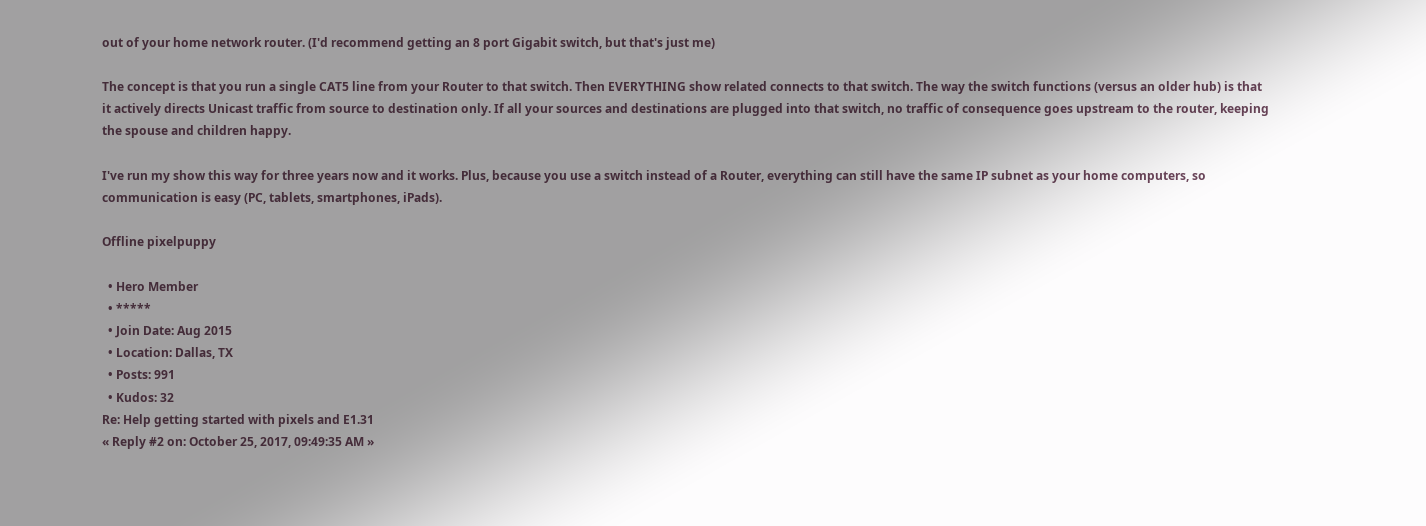out of your home network router. (I'd recommend getting an 8 port Gigabit switch, but that's just me)

The concept is that you run a single CAT5 line from your Router to that switch. Then EVERYTHING show related connects to that switch. The way the switch functions (versus an older hub) is that it actively directs Unicast traffic from source to destination only. If all your sources and destinations are plugged into that switch, no traffic of consequence goes upstream to the router, keeping the spouse and children happy.

I've run my show this way for three years now and it works. Plus, because you use a switch instead of a Router, everything can still have the same IP subnet as your home computers, so communication is easy (PC, tablets, smartphones, iPads).

Offline pixelpuppy

  • Hero Member
  • *****
  • Join Date: Aug 2015
  • Location: Dallas, TX
  • Posts: 991
  • Kudos: 32
Re: Help getting started with pixels and E1.31
« Reply #2 on: October 25, 2017, 09:49:35 AM »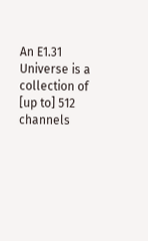An E1.31 Universe is a collection of [up to] 512 channels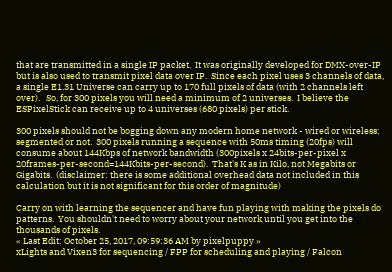that are transmitted in a single IP packet.  It was originally developed for DMX-over-IP but is also used to transmit pixel data over IP.  Since each pixel uses 3 channels of data, a single E1.31 Universe can carry up to 170 full pixels of data (with 2 channels left over).   So, for 300 pixels you will need a minimum of 2 universes.  I believe the ESPixelStick can receive up to 4 universes (680 pixels) per stick.

300 pixels should not be bogging down any modern home network - wired or wireless; segmented or not.  300 pixels running a sequence with 50ms timing (20fps) will consume about 144Kbps of network bandwidth (300pixels x 24bits-per-pixel x 20frames-per-second=144Kbits-per-second).  That's K as in Kilo, not Megabits or Gigabits.  (disclaimer: there is some additional overhead data not included in this calculation but it is not significant for this order of magnitude)

Carry on with learning the sequencer and have fun playing with making the pixels do patterns.  You shouldn't need to worry about your network until you get into the thousands of pixels.
« Last Edit: October 25, 2017, 09:59:36 AM by pixelpuppy »
xLights and Vixen3 for sequencing / FPP for scheduling and playing / Falcon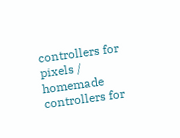controllers for pixels / homemade controllers for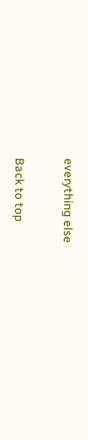everything else


Back to top